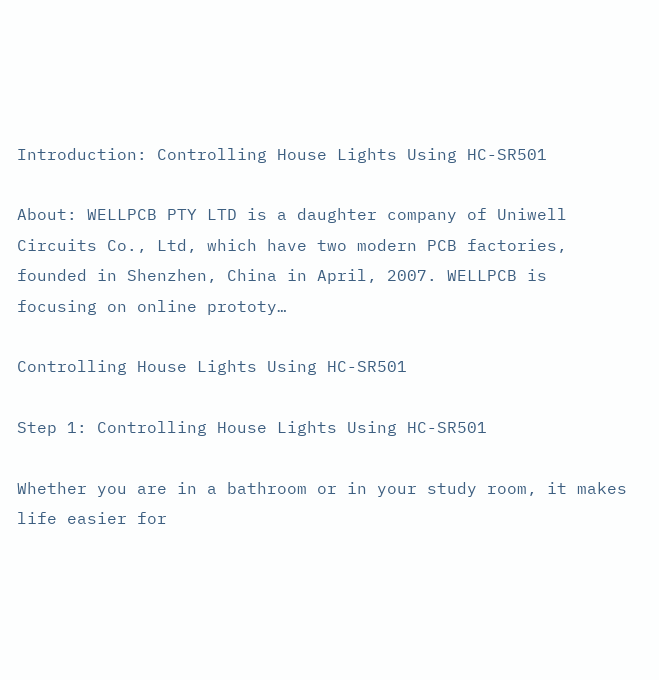Introduction: Controlling House Lights Using HC-SR501

About: WELLPCB PTY LTD is a daughter company of Uniwell Circuits Co., Ltd, which have two modern PCB factories, founded in Shenzhen, China in April, 2007. WELLPCB is focusing on online prototy…

Controlling House Lights Using HC-SR501

Step 1: Controlling House Lights Using HC-SR501

Whether you are in a bathroom or in your study room, it makes life easier for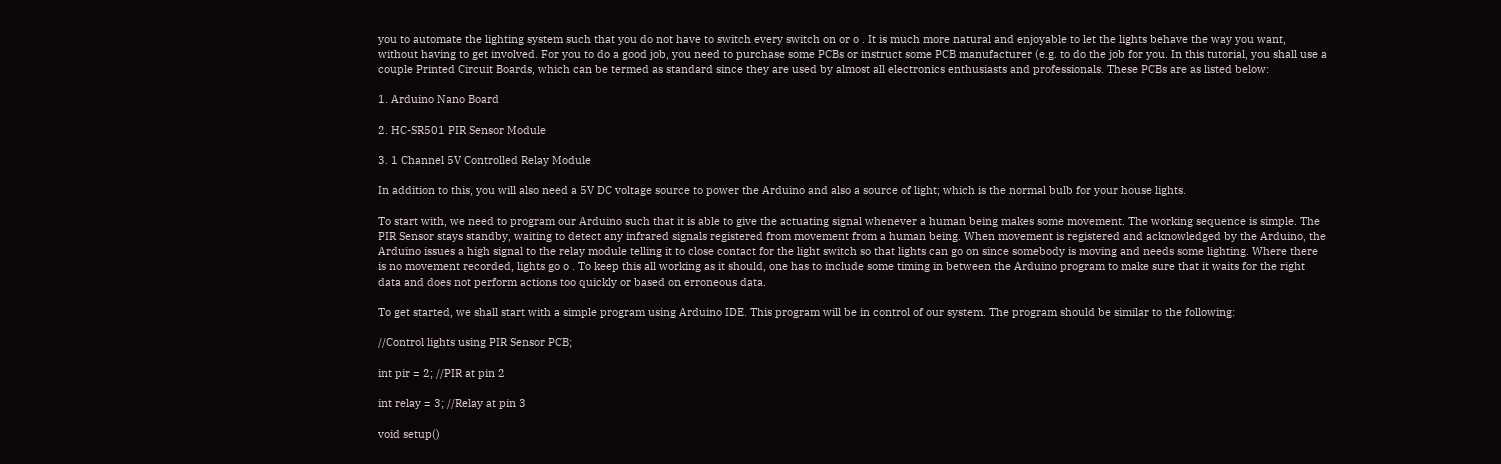you to automate the lighting system such that you do not have to switch every switch on or o . It is much more natural and enjoyable to let the lights behave the way you want, without having to get involved. For you to do a good job, you need to purchase some PCBs or instruct some PCB manufacturer (e.g. to do the job for you. In this tutorial, you shall use a couple Printed Circuit Boards, which can be termed as standard since they are used by almost all electronics enthusiasts and professionals. These PCBs are as listed below:

1. Arduino Nano Board

2. HC-SR501 PIR Sensor Module

3. 1 Channel 5V Controlled Relay Module

In addition to this, you will also need a 5V DC voltage source to power the Arduino and also a source of light; which is the normal bulb for your house lights.

To start with, we need to program our Arduino such that it is able to give the actuating signal whenever a human being makes some movement. The working sequence is simple. The PIR Sensor stays standby, waiting to detect any infrared signals registered from movement from a human being. When movement is registered and acknowledged by the Arduino, the Arduino issues a high signal to the relay module telling it to close contact for the light switch so that lights can go on since somebody is moving and needs some lighting. Where there is no movement recorded, lights go o . To keep this all working as it should, one has to include some timing in between the Arduino program to make sure that it waits for the right data and does not perform actions too quickly or based on erroneous data.

To get started, we shall start with a simple program using Arduino IDE. This program will be in control of our system. The program should be similar to the following:

//Control lights using PIR Sensor PCB;

int pir = 2; //PIR at pin 2

int relay = 3; //Relay at pin 3

void setup()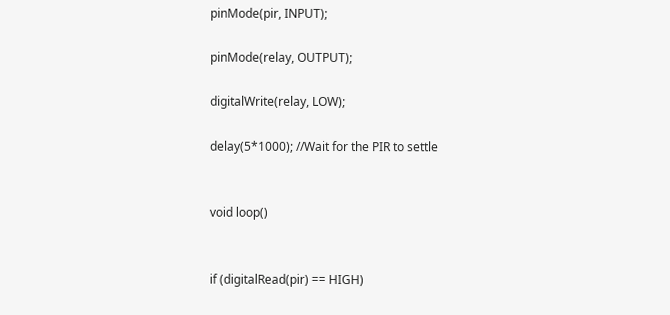pinMode(pir, INPUT);

pinMode(relay, OUTPUT);

digitalWrite(relay, LOW);

delay(5*1000); //Wait for the PIR to settle


void loop()


if (digitalRead(pir) == HIGH)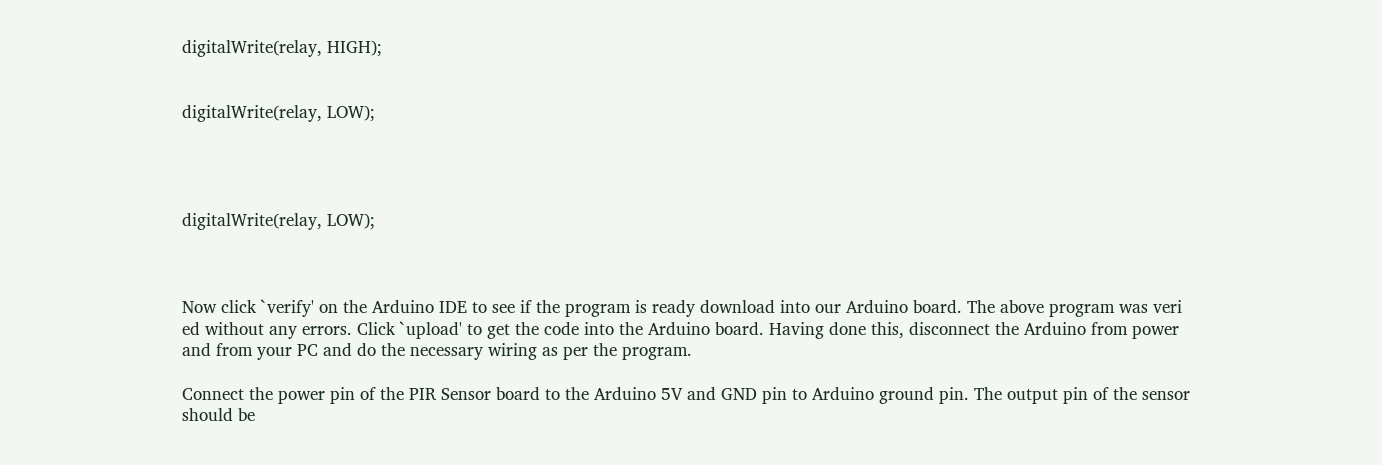digitalWrite(relay, HIGH);


digitalWrite(relay, LOW);




digitalWrite(relay, LOW);



Now click `verify' on the Arduino IDE to see if the program is ready download into our Arduino board. The above program was veri ed without any errors. Click `upload' to get the code into the Arduino board. Having done this, disconnect the Arduino from power and from your PC and do the necessary wiring as per the program.

Connect the power pin of the PIR Sensor board to the Arduino 5V and GND pin to Arduino ground pin. The output pin of the sensor should be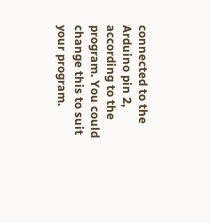connected to the Arduino pin 2, according to the program. You could change this to suit your program.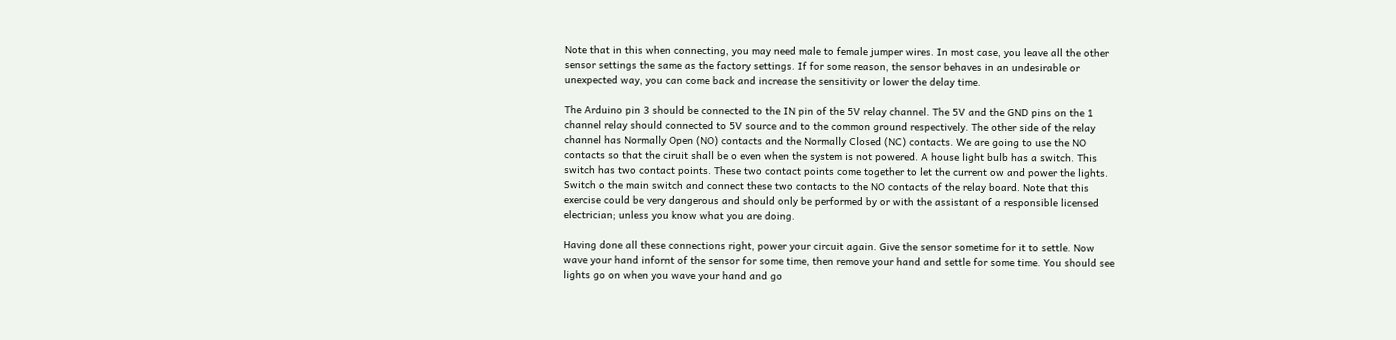Note that in this when connecting, you may need male to female jumper wires. In most case, you leave all the other sensor settings the same as the factory settings. If for some reason, the sensor behaves in an undesirable or unexpected way, you can come back and increase the sensitivity or lower the delay time.

The Arduino pin 3 should be connected to the IN pin of the 5V relay channel. The 5V and the GND pins on the 1 channel relay should connected to 5V source and to the common ground respectively. The other side of the relay channel has Normally Open (NO) contacts and the Normally Closed (NC) contacts. We are going to use the NO contacts so that the ciruit shall be o even when the system is not powered. A house light bulb has a switch. This switch has two contact points. These two contact points come together to let the current ow and power the lights. Switch o the main switch and connect these two contacts to the NO contacts of the relay board. Note that this exercise could be very dangerous and should only be performed by or with the assistant of a responsible licensed electrician; unless you know what you are doing.

Having done all these connections right, power your circuit again. Give the sensor sometime for it to settle. Now wave your hand infornt of the sensor for some time, then remove your hand and settle for some time. You should see lights go on when you wave your hand and go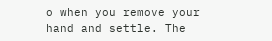o when you remove your hand and settle. The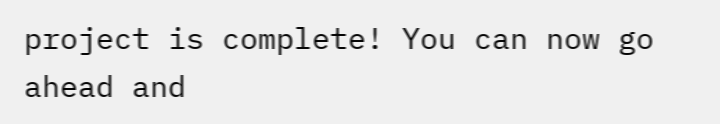project is complete! You can now go ahead and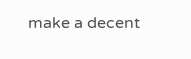make a decent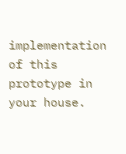implementation of this prototype in your house.